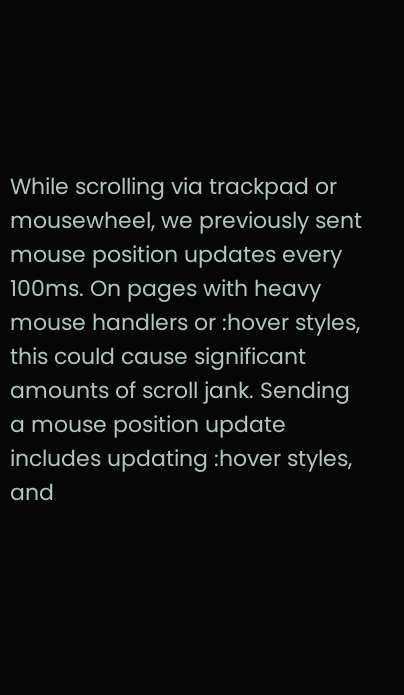While scrolling via trackpad or mousewheel, we previously sent mouse position updates every 100ms. On pages with heavy mouse handlers or :hover styles, this could cause significant amounts of scroll jank. Sending a mouse position update includes updating :hover styles, and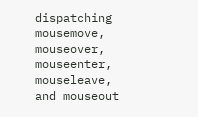dispatching mousemove, mouseover, mouseenter, mouseleave, and mouseout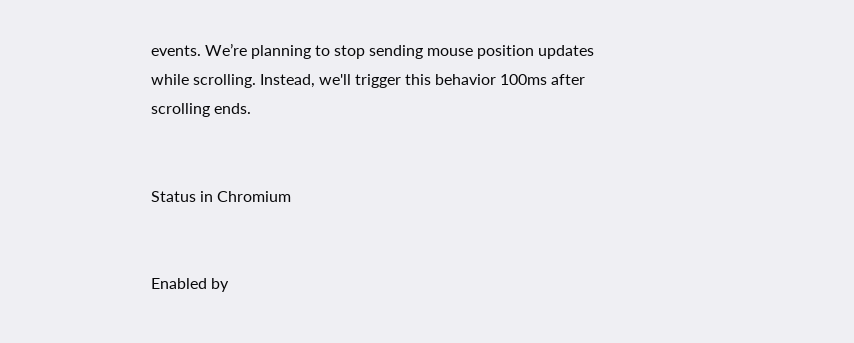events. We’re planning to stop sending mouse position updates while scrolling. Instead, we'll trigger this behavior 100ms after scrolling ends.


Status in Chromium


Enabled by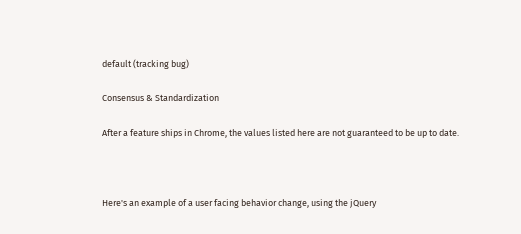default (tracking bug)

Consensus & Standardization

After a feature ships in Chrome, the values listed here are not guaranteed to be up to date.



Here's an example of a user facing behavior change, using the jQuery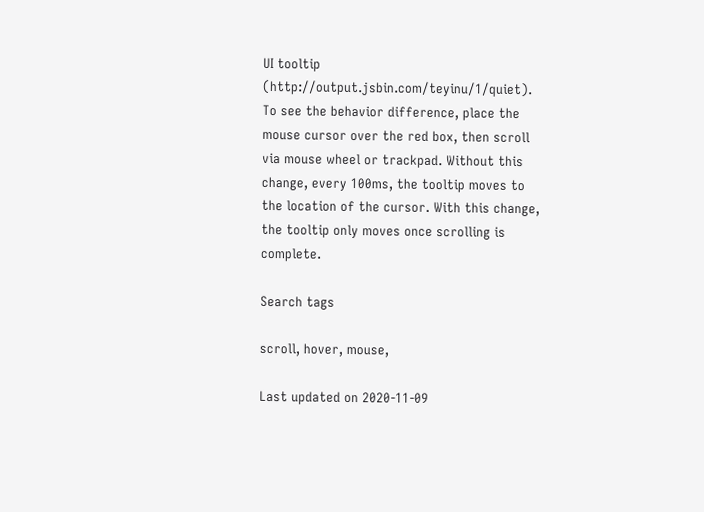UI tooltip (http://output.jsbin.com/teyinu/1/quiet). To see the behavior difference, place the mouse cursor over the red box, then scroll via mouse wheel or trackpad. Without this change, every 100ms, the tooltip moves to the location of the cursor. With this change, the tooltip only moves once scrolling is complete.

Search tags

scroll, hover, mouse,

Last updated on 2020-11-09